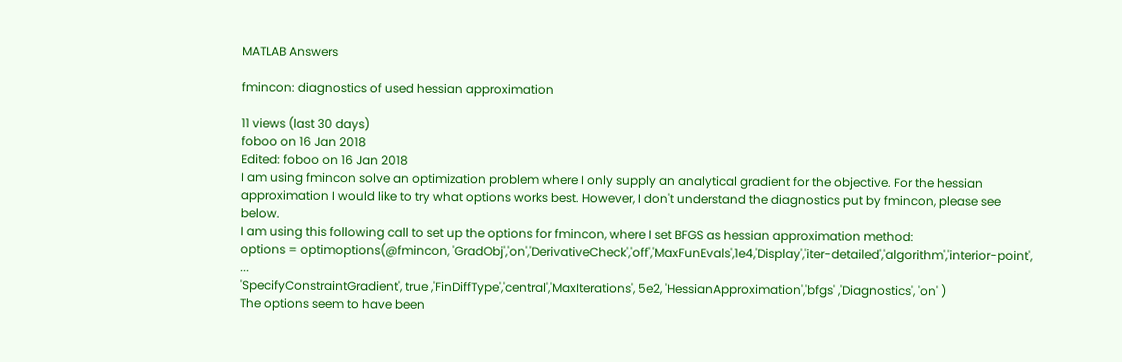MATLAB Answers

fmincon: diagnostics of used hessian approximation

11 views (last 30 days)
foboo on 16 Jan 2018
Edited: foboo on 16 Jan 2018
I am using fmincon solve an optimization problem where I only supply an analytical gradient for the objective. For the hessian approximation I would like to try what options works best. However, I don't understand the diagnostics put by fmincon, please see below.
I am using this following call to set up the options for fmincon, where I set BFGS as hessian approximation method:
options = optimoptions(@fmincon, 'GradObj','on','DerivativeCheck','off','MaxFunEvals',1e4,'Display','iter-detailed','algorithm','interior-point', ...
'SpecifyConstraintGradient', true ,'FinDiffType','central','MaxIterations', 5e2, 'HessianApproximation','bfgs' ,'Diagnostics', 'on' )
The options seem to have been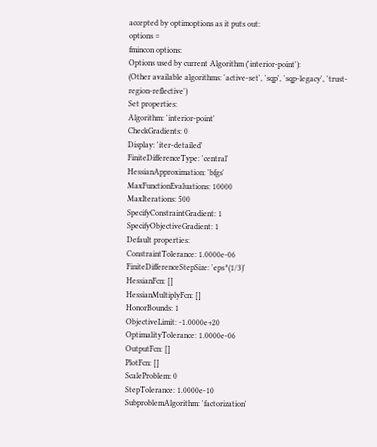accepted by optimoptions as it puts out:
options =
fmincon options:
Options used by current Algorithm ('interior-point'):
(Other available algorithms: 'active-set', 'sqp', 'sqp-legacy', 'trust-region-reflective')
Set properties:
Algorithm: 'interior-point'
CheckGradients: 0
Display: 'iter-detailed'
FiniteDifferenceType: 'central'
HessianApproximation: 'bfgs'
MaxFunctionEvaluations: 10000
MaxIterations: 500
SpecifyConstraintGradient: 1
SpecifyObjectiveGradient: 1
Default properties:
ConstraintTolerance: 1.0000e-06
FiniteDifferenceStepSize: 'eps^(1/3)'
HessianFcn: []
HessianMultiplyFcn: []
HonorBounds: 1
ObjectiveLimit: -1.0000e+20
OptimalityTolerance: 1.0000e-06
OutputFcn: []
PlotFcn: []
ScaleProblem: 0
StepTolerance: 1.0000e-10
SubproblemAlgorithm: 'factorization'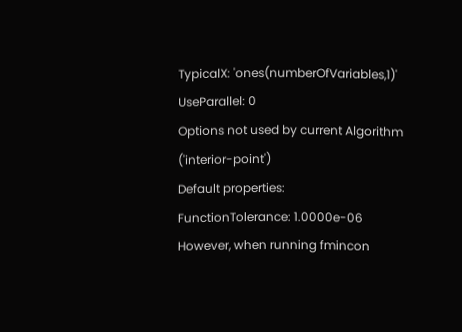TypicalX: 'ones(numberOfVariables,1)'
UseParallel: 0
Options not used by current Algorithm ('interior-point')
Default properties:
FunctionTolerance: 1.0000e-06
However, when running fmincon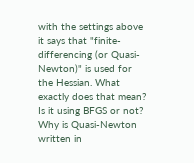with the settings above it says that "finite-differencing (or Quasi-Newton)" is used for the Hessian. What exactly does that mean? Is it using BFGS or not? Why is Quasi-Newton written in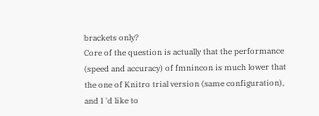brackets only?
Core of the question is actually that the performance (speed and accuracy) of fmnincon is much lower that the one of Knitro trial version (same configuration), and I 'd like to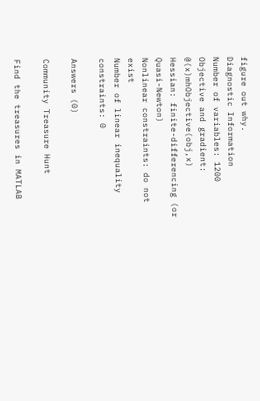figure out why.
Diagnostic Information
Number of variables: 1200
Objective and gradient: @(x)mhObjective(obj,x)
Hessian: finite-differencing (or Quasi-Newton)
Nonlinear constraints: do not exist
Number of linear inequality constraints: 0

Answers (0)

Community Treasure Hunt

Find the treasures in MATLAB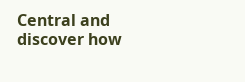Central and discover how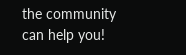the community can help you!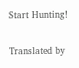Start Hunting!

Translated by